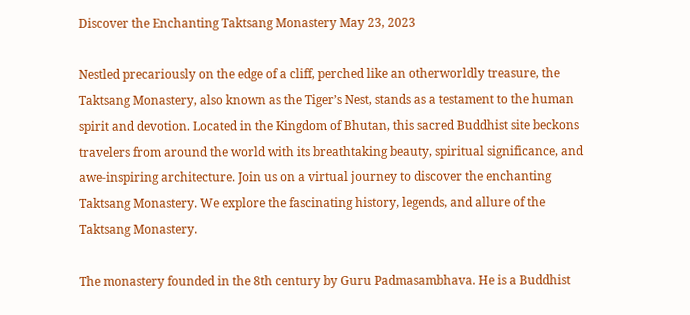Discover the Enchanting Taktsang Monastery May 23, 2023

Nestled precariously on the edge of a cliff, perched like an otherworldly treasure, the Taktsang Monastery, also known as the Tiger’s Nest, stands as a testament to the human spirit and devotion. Located in the Kingdom of Bhutan, this sacred Buddhist site beckons travelers from around the world with its breathtaking beauty, spiritual significance, and awe-inspiring architecture. Join us on a virtual journey to discover the enchanting Taktsang Monastery. We explore the fascinating history, legends, and allure of the Taktsang Monastery.

The monastery founded in the 8th century by Guru Padmasambhava. He is a Buddhist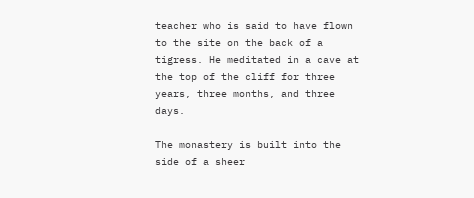teacher who is said to have flown to the site on the back of a tigress. He meditated in a cave at the top of the cliff for three years, three months, and three days.

The monastery is built into the side of a sheer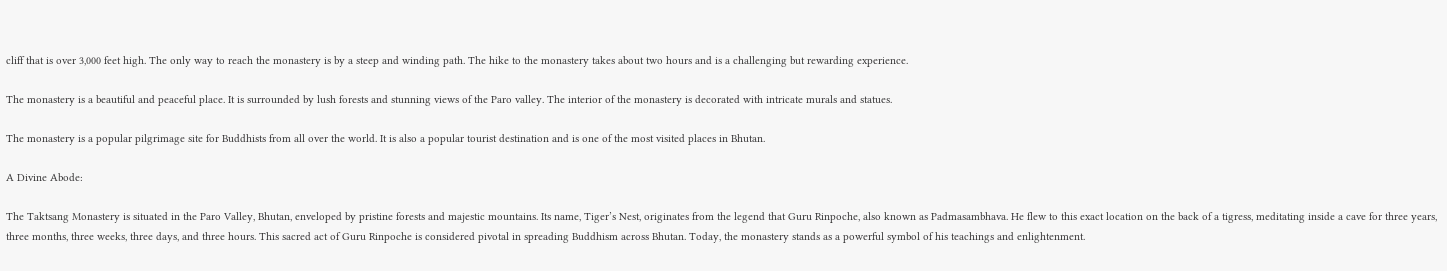cliff that is over 3,000 feet high. The only way to reach the monastery is by a steep and winding path. The hike to the monastery takes about two hours and is a challenging but rewarding experience.

The monastery is a beautiful and peaceful place. It is surrounded by lush forests and stunning views of the Paro valley. The interior of the monastery is decorated with intricate murals and statues.

The monastery is a popular pilgrimage site for Buddhists from all over the world. It is also a popular tourist destination and is one of the most visited places in Bhutan.

A Divine Abode:

The Taktsang Monastery is situated in the Paro Valley, Bhutan, enveloped by pristine forests and majestic mountains. Its name, Tiger’s Nest, originates from the legend that Guru Rinpoche, also known as Padmasambhava. He flew to this exact location on the back of a tigress, meditating inside a cave for three years, three months, three weeks, three days, and three hours. This sacred act of Guru Rinpoche is considered pivotal in spreading Buddhism across Bhutan. Today, the monastery stands as a powerful symbol of his teachings and enlightenment.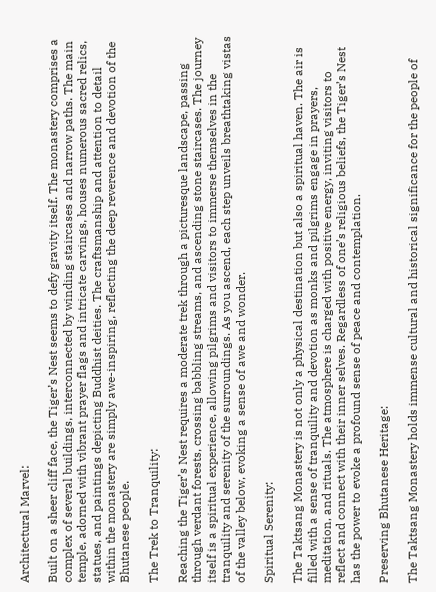Architectural Marvel:

Built on a sheer cliff face, the Tiger’s Nest seems to defy gravity itself. The monastery comprises a complex of several buildings, interconnected by winding staircases and narrow paths. The main temple, adorned with vibrant prayer flags and intricate carvings, houses numerous sacred relics, statues, and paintings depicting Buddhist deities. The craftsmanship and attention to detail within the monastery are simply awe-inspiring, reflecting the deep reverence and devotion of the Bhutanese people.

The Trek to Tranquility:

Reaching the Tiger’s Nest requires a moderate trek through a picturesque landscape, passing through verdant forests, crossing babbling streams, and ascending stone staircases. The journey itself is a spiritual experience, allowing pilgrims and visitors to immerse themselves in the tranquility and serenity of the surroundings. As you ascend, each step unveils breathtaking vistas of the valley below, evoking a sense of awe and wonder.

Spiritual Serenity:

The Taktsang Monastery is not only a physical destination but also a spiritual haven. The air is filled with a sense of tranquility and devotion as monks and pilgrims engage in prayers, meditation, and rituals. The atmosphere is charged with positive energy, inviting visitors to reflect and connect with their inner selves. Regardless of one’s religious beliefs, the Tiger’s Nest has the power to evoke a profound sense of peace and contemplation.

Preserving Bhutanese Heritage:

The Taktsang Monastery holds immense cultural and historical significance for the people of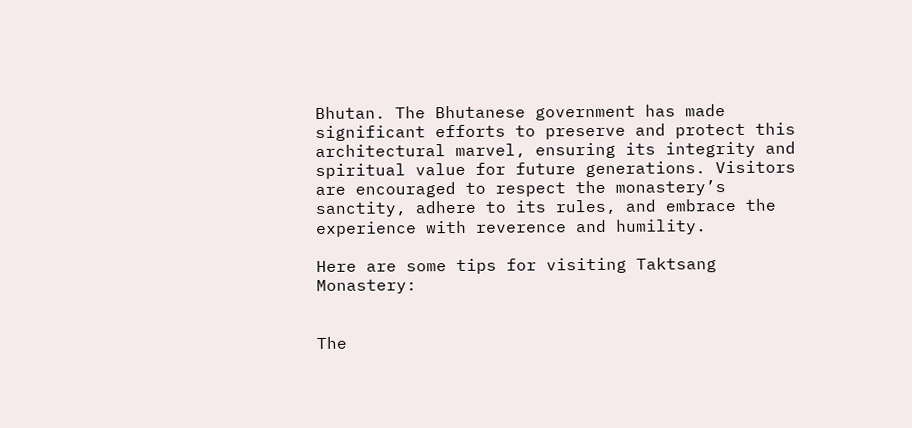Bhutan. The Bhutanese government has made significant efforts to preserve and protect this architectural marvel, ensuring its integrity and spiritual value for future generations. Visitors are encouraged to respect the monastery’s sanctity, adhere to its rules, and embrace the experience with reverence and humility.

Here are some tips for visiting Taktsang Monastery:


The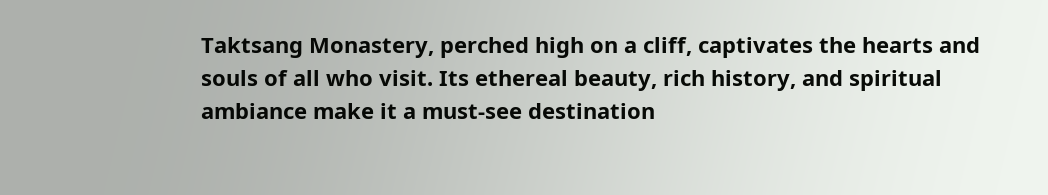Taktsang Monastery, perched high on a cliff, captivates the hearts and souls of all who visit. Its ethereal beauty, rich history, and spiritual ambiance make it a must-see destination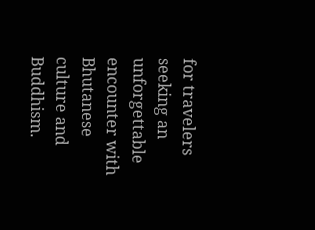for travelers seeking an unforgettable encounter with Bhutanese culture and Buddhism.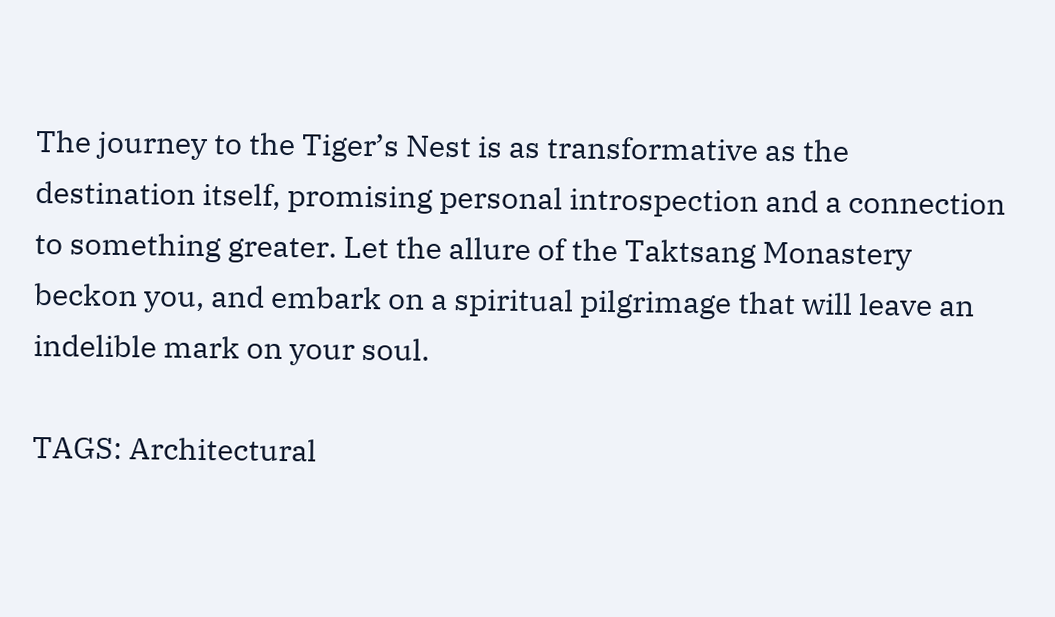The journey to the Tiger’s Nest is as transformative as the destination itself, promising personal introspection and a connection to something greater. Let the allure of the Taktsang Monastery beckon you, and embark on a spiritual pilgrimage that will leave an indelible mark on your soul.

TAGS: Architectural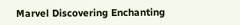Marvel Discovering Enchanting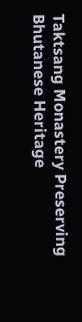Taktsang Monastery Preserving Bhutanese Heritage